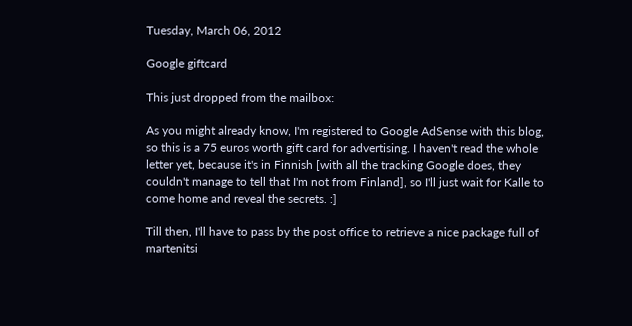Tuesday, March 06, 2012

Google giftcard

This just dropped from the mailbox:

As you might already know, I'm registered to Google AdSense with this blog, so this is a 75 euros worth gift card for advertising. I haven't read the whole letter yet, because it's in Finnish [with all the tracking Google does, they couldn't manage to tell that I'm not from Finland], so I'll just wait for Kalle to come home and reveal the secrets. :]

Till then, I'll have to pass by the post office to retrieve a nice package full of martenitsi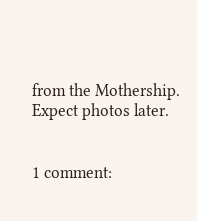from the Mothership. Expect photos later.


1 comment: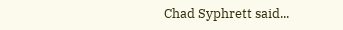Chad Syphrett said...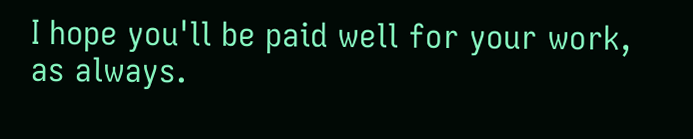I hope you'll be paid well for your work, as always.